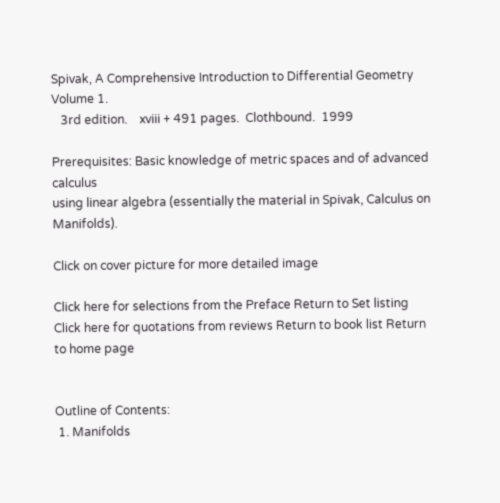Spivak, A Comprehensive Introduction to Differential Geometry
Volume 1.
   3rd edition.    xviii + 491 pages.  Clothbound.  1999

Prerequisites: Basic knowledge of metric spaces and of advanced calculus
using linear algebra (essentially the material in Spivak, Calculus on Manifolds).

Click on cover picture for more detailed image

Click here for selections from the Preface Return to Set listing
Click here for quotations from reviews Return to book list Return  to home page


Outline of Contents:
 1. Manifolds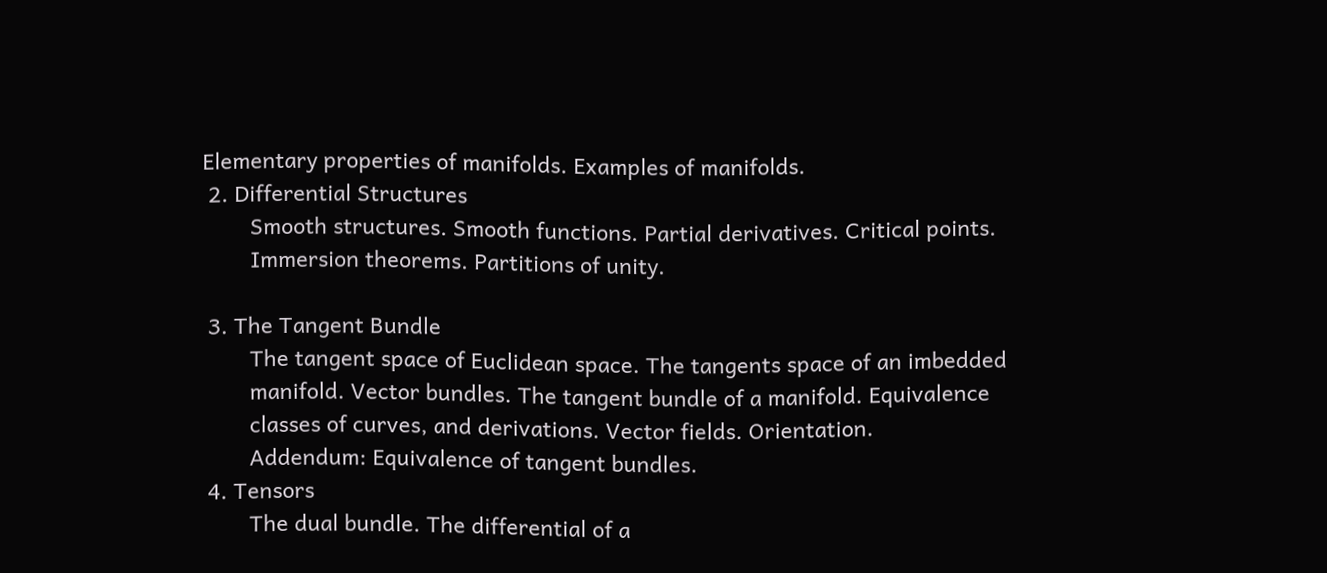Elementary properties of manifolds. Examples of manifolds.
 2. Differential Structures
        Smooth structures. Smooth functions. Partial derivatives. Critical points.
        Immersion theorems. Partitions of unity.

 3. The Tangent Bundle
        The tangent space of Euclidean space. The tangents space of an imbedded
        manifold. Vector bundles. The tangent bundle of a manifold. Equivalence
        classes of curves, and derivations. Vector fields. Orientation.
        Addendum: Equivalence of tangent bundles.
 4. Tensors
        The dual bundle. The differential of a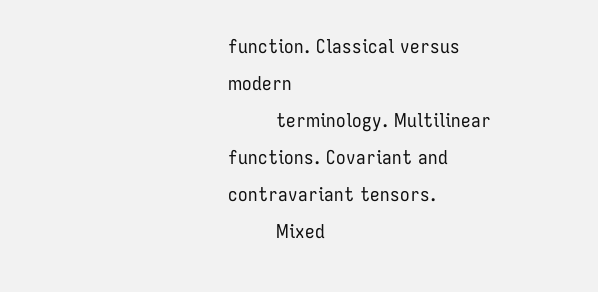function. Classical versus modern
        terminology. Multilinear functions. Covariant and contravariant tensors.
        Mixed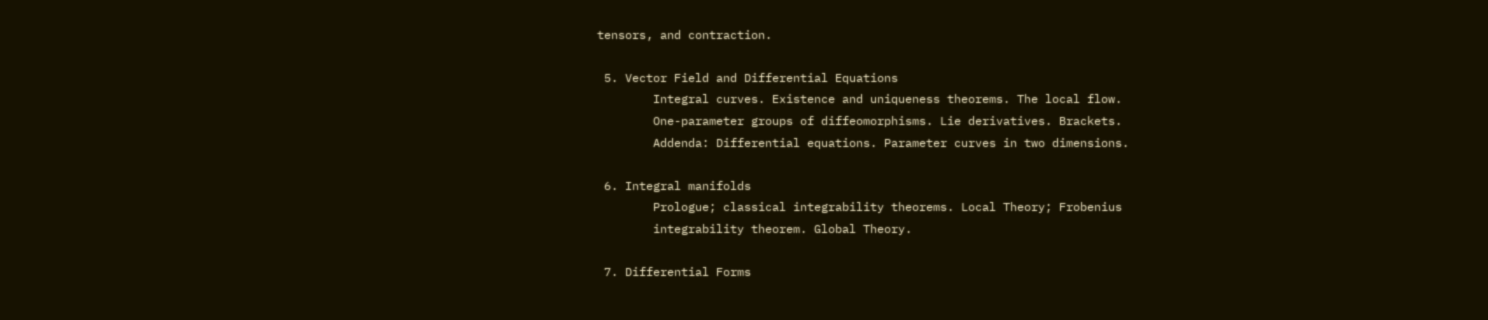tensors, and contraction.

 5. Vector Field and Differential Equations
        Integral curves. Existence and uniqueness theorems. The local flow.
        One-parameter groups of diffeomorphisms. Lie derivatives. Brackets.
        Addenda: Differential equations. Parameter curves in two dimensions.

 6. Integral manifolds
        Prologue; classical integrability theorems. Local Theory; Frobenius
        integrability theorem. Global Theory.

 7. Differential Forms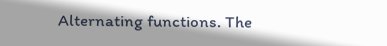Alternating functions. The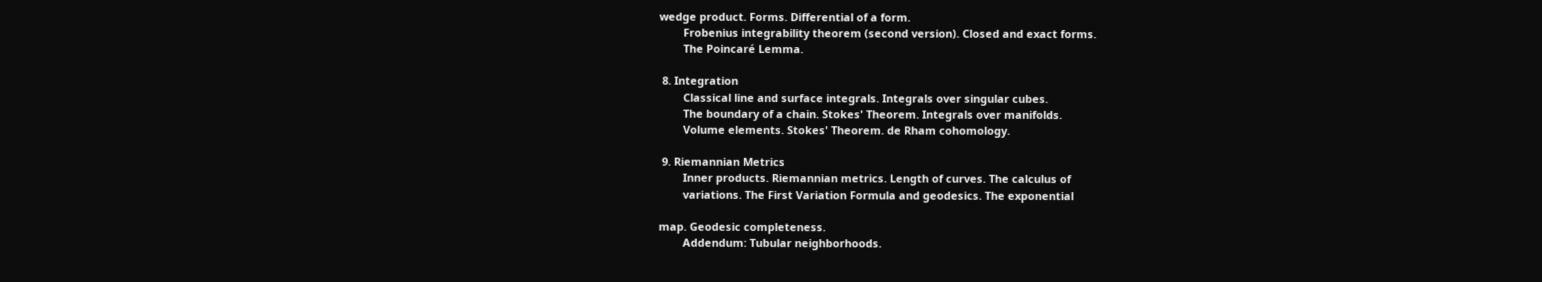wedge product. Forms. Differential of a form.
        Frobenius integrability theorem (second version). Closed and exact forms.
        The Poincaré Lemma.

 8. Integration
        Classical line and surface integrals. Integrals over singular cubes.
        The boundary of a chain. Stokes' Theorem. Integrals over manifolds.
        Volume elements. Stokes' Theorem. de Rham cohomology.

 9. Riemannian Metrics
        Inner products. Riemannian metrics. Length of curves. The calculus of
        variations. The First Variation Formula and geodesics. The exponential

map. Geodesic completeness.
        Addendum: Tubular neighborhoods.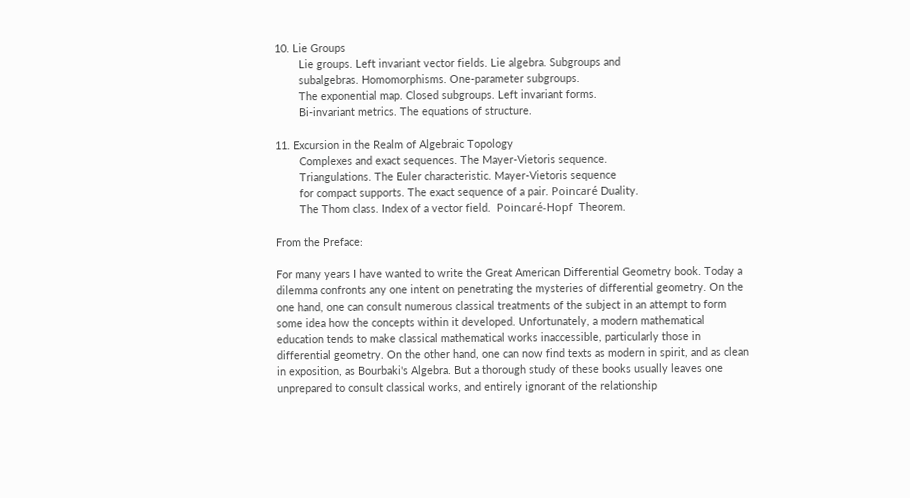10. Lie Groups
        Lie groups. Left invariant vector fields. Lie algebra. Subgroups and
        subalgebras. Homomorphisms. One-parameter subgroups.
        The exponential map. Closed subgroups. Left invariant forms.
        Bi-invariant metrics. The equations of structure.

11. Excursion in the Realm of Algebraic Topology
        Complexes and exact sequences. The Mayer-Vietoris sequence.
        Triangulations. The Euler characteristic. Mayer-Vietoris sequence
        for compact supports. The exact sequence of a pair. Poincaré Duality.
        The Thom class. Index of a vector field.  Poincaré-Hopf  Theorem.

From the Preface:

For many years I have wanted to write the Great American Differential Geometry book. Today a dilemma confronts any one intent on penetrating the mysteries of differential geometry. On the one hand, one can consult numerous classical treatments of the subject in an attempt to form some idea how the concepts within it developed. Unfortunately, a modern mathematical education tends to make classical mathematical works inaccessible, particularly those in differential geometry. On the other hand, one can now find texts as modern in spirit, and as clean in exposition, as Bourbaki's Algebra. But a thorough study of these books usually leaves one unprepared to consult classical works, and entirely ignorant of the relationship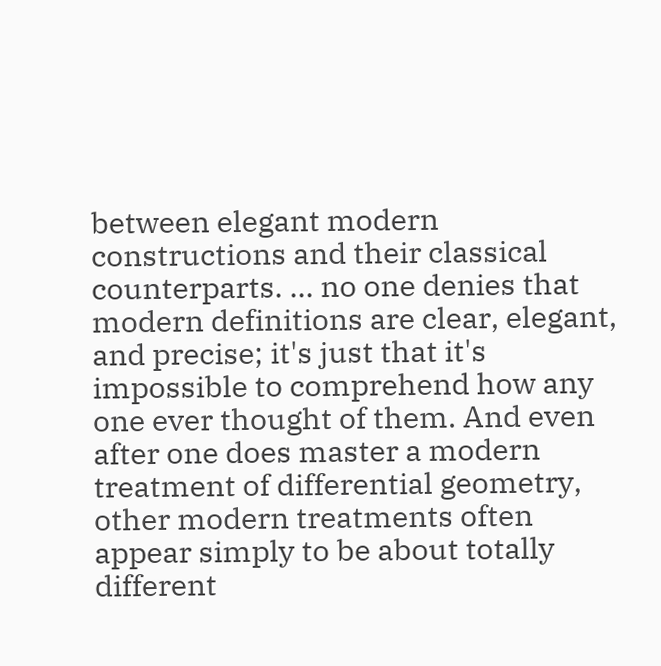between elegant modern constructions and their classical counterparts. ... no one denies that modern definitions are clear, elegant, and precise; it's just that it's impossible to comprehend how any one ever thought of them. And even after one does master a modern treatment of differential geometry, other modern treatments often appear simply to be about totally different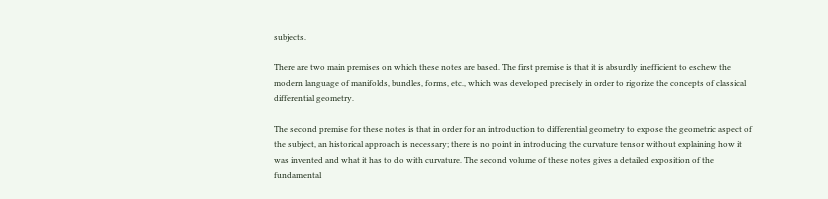subjects.

There are two main premises on which these notes are based. The first premise is that it is absurdly inefficient to eschew the modern language of manifolds, bundles, forms, etc., which was developed precisely in order to rigorize the concepts of classical differential geometry.

The second premise for these notes is that in order for an introduction to differential geometry to expose the geometric aspect of the subject, an historical approach is necessary; there is no point in introducing the curvature tensor without explaining how it was invented and what it has to do with curvature. The second volume of these notes gives a detailed exposition of the fundamental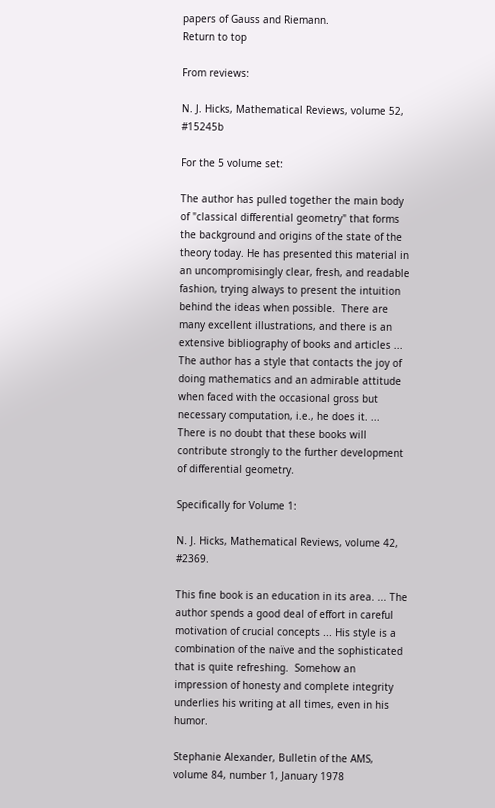papers of Gauss and Riemann.
Return to top

From reviews:

N. J. Hicks, Mathematical Reviews, volume 52, #15245b

For the 5 volume set:

The author has pulled together the main body of "classical differential geometry" that forms the background and origins of the state of the theory today. He has presented this material in an uncompromisingly clear, fresh, and readable fashion, trying always to present the intuition behind the ideas when possible.  There are many excellent illustrations, and there is an extensive bibliography of books and articles ... The author has a style that contacts the joy of doing mathematics and an admirable attitude when faced with the occasional gross but necessary computation, i.e., he does it. ... There is no doubt that these books will contribute strongly to the further development of differential geometry.

Specifically for Volume 1:

N. J. Hicks, Mathematical Reviews, volume 42, #2369.

This fine book is an education in its area. ... The author spends a good deal of effort in careful motivation of crucial concepts ... His style is a combination of the naïve and the sophisticated that is quite refreshing.  Somehow an impression of honesty and complete integrity underlies his writing at all times, even in his humor.

Stephanie Alexander, Bulletin of the AMS, volume 84, number 1, January 1978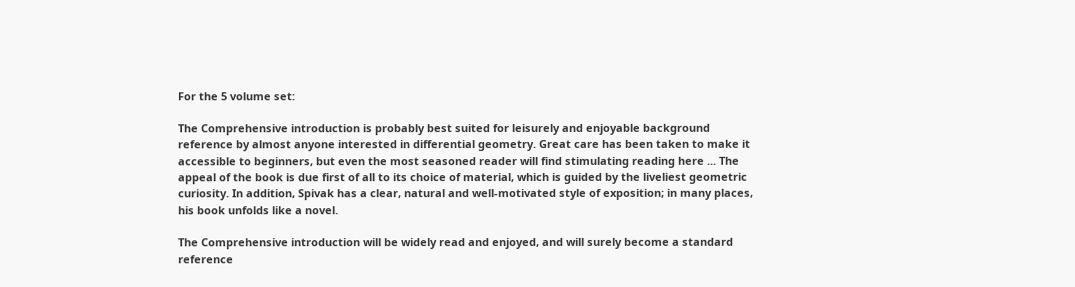For the 5 volume set:

The Comprehensive introduction is probably best suited for leisurely and enjoyable background reference by almost anyone interested in differential geometry. Great care has been taken to make it accessible to beginners, but even the most seasoned reader will find stimulating reading here ... The appeal of the book is due first of all to its choice of material, which is guided by the liveliest geometric curiosity. In addition, Spivak has a clear, natural and well-motivated style of exposition; in many places, his book unfolds like a novel.

The Comprehensive introduction will be widely read and enjoyed, and will surely become a standard reference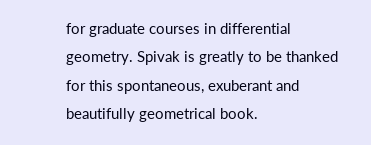for graduate courses in differential geometry. Spivak is greatly to be thanked for this spontaneous, exuberant and beautifully geometrical book.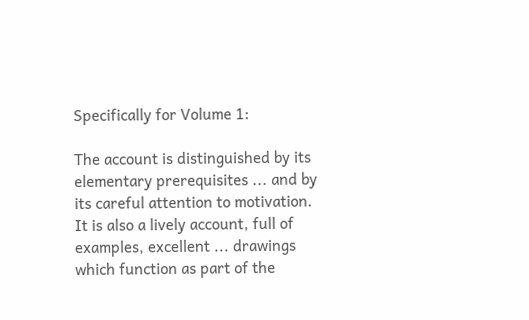Specifically for Volume 1:

The account is distinguished by its elementary prerequisites ... and by its careful attention to motivation. It is also a lively account, full of examples, excellent ... drawings which function as part of the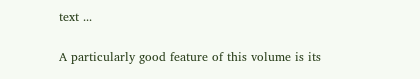text ...

A particularly good feature of this volume is its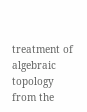treatment of algebraic topology from the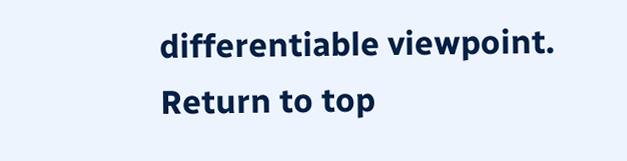differentiable viewpoint.
Return to top